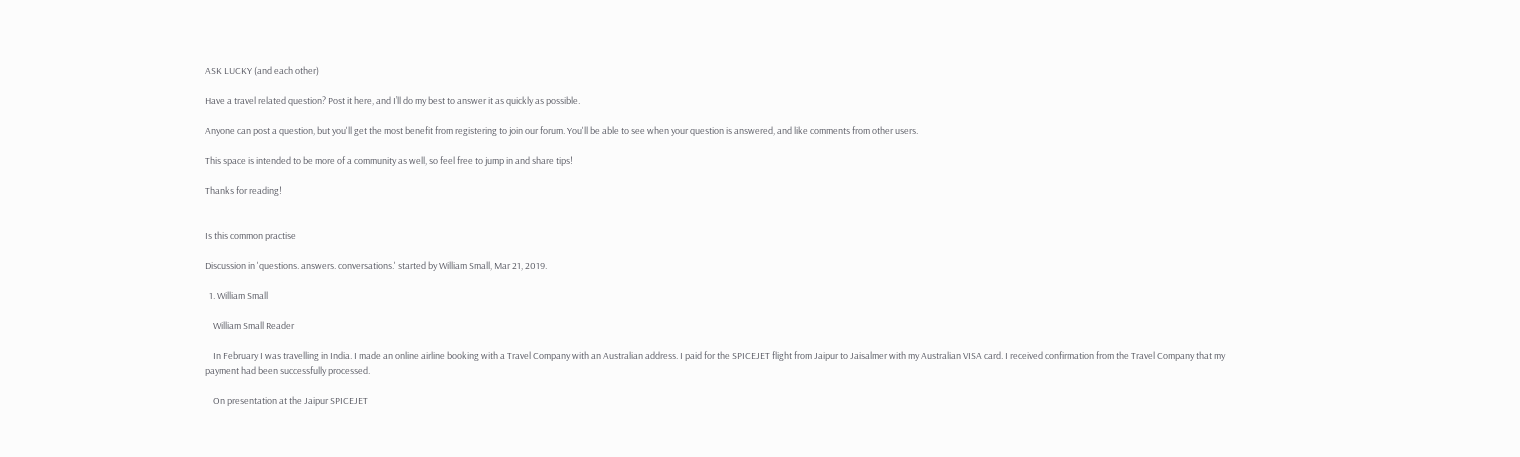ASK LUCKY (and each other)

Have a travel related question? Post it here, and I’ll do my best to answer it as quickly as possible.

Anyone can post a question, but you'll get the most benefit from registering to join our forum. You'll be able to see when your question is answered, and like comments from other users.

This space is intended to be more of a community as well, so feel free to jump in and share tips!

Thanks for reading!


Is this common practise

Discussion in 'questions. answers. conversations.' started by William Small, Mar 21, 2019.

  1. William Small

    William Small Reader

    In February I was travelling in India. I made an online airline booking with a Travel Company with an Australian address. I paid for the SPICEJET flight from Jaipur to Jaisalmer with my Australian VISA card. I received confirmation from the Travel Company that my payment had been successfully processed.

    On presentation at the Jaipur SPICEJET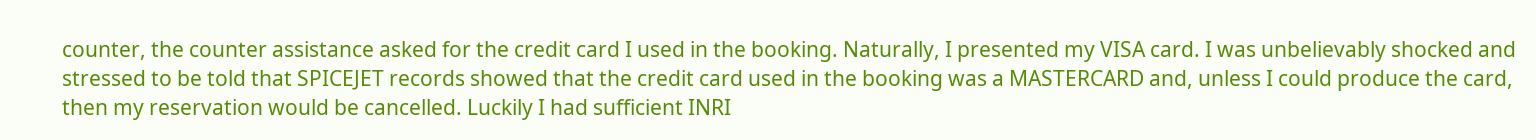counter, the counter assistance asked for the credit card I used in the booking. Naturally, I presented my VISA card. I was unbelievably shocked and stressed to be told that SPICEJET records showed that the credit card used in the booking was a MASTERCARD and, unless I could produce the card, then my reservation would be cancelled. Luckily I had sufficient INRI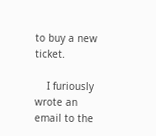to buy a new ticket.

    I furiously wrote an email to the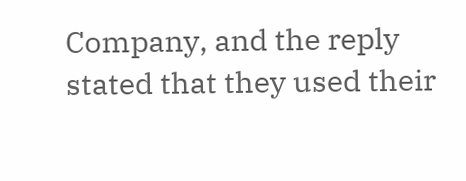Company, and the reply stated that they used their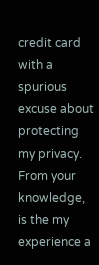credit card with a spurious excuse about protecting my privacy. From your knowledge, is the my experience a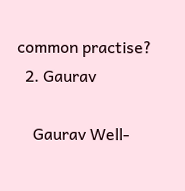common practise?
  2. Gaurav

    Gaurav Well-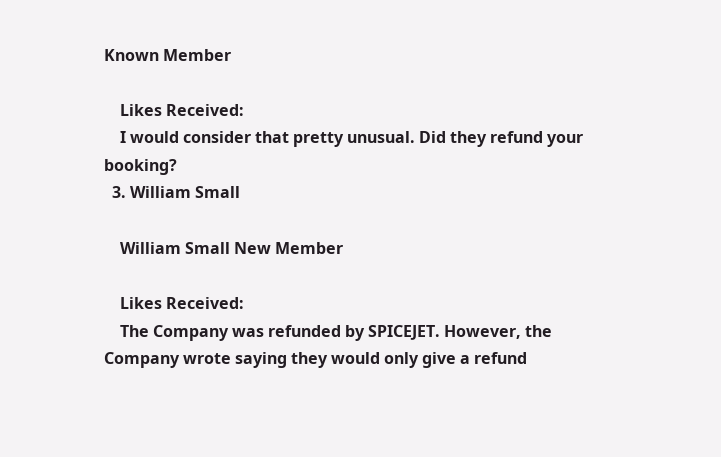Known Member

    Likes Received:
    I would consider that pretty unusual. Did they refund your booking?
  3. William Small

    William Small New Member

    Likes Received:
    The Company was refunded by SPICEJET. However, the Company wrote saying they would only give a refund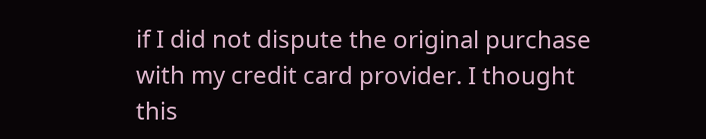if I did not dispute the original purchase with my credit card provider. I thought this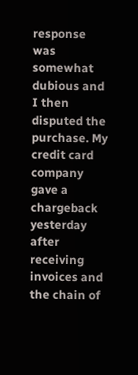response was somewhat dubious and I then disputed the purchase. My credit card company gave a chargeback yesterday after receiving invoices and the chain of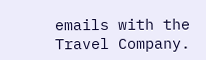emails with the Travel Company.